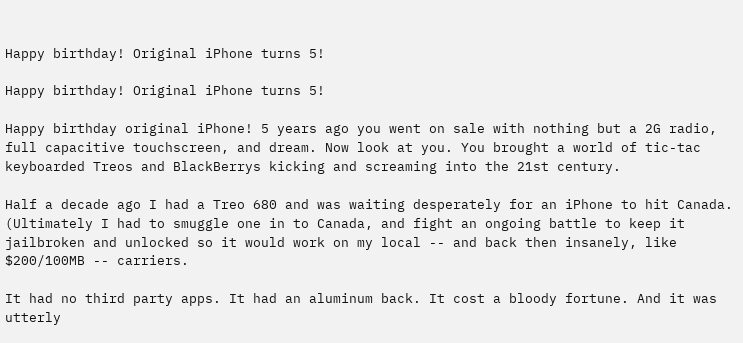Happy birthday! Original iPhone turns 5!

Happy birthday! Original iPhone turns 5!

Happy birthday original iPhone! 5 years ago you went on sale with nothing but a 2G radio, full capacitive touchscreen, and dream. Now look at you. You brought a world of tic-tac keyboarded Treos and BlackBerrys kicking and screaming into the 21st century.

Half a decade ago I had a Treo 680 and was waiting desperately for an iPhone to hit Canada. (Ultimately I had to smuggle one in to Canada, and fight an ongoing battle to keep it jailbroken and unlocked so it would work on my local -- and back then insanely, like $200/100MB -- carriers.

It had no third party apps. It had an aluminum back. It cost a bloody fortune. And it was utterly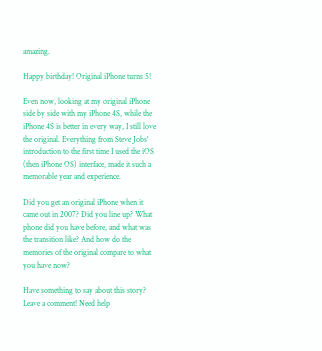amazing.

Happy birthday! Original iPhone turns 5!

Even now, looking at my original iPhone side by side with my iPhone 4S, while the iPhone 4S is better in every way, I still love the original. Everything from Steve Jobs' introduction to the first time I used the iOS (then iPhone OS) interface, made it such a memorable year and experience.

Did you get an original iPhone when it came out in 2007? Did you line up? What phone did you have before, and what was the transition like? And how do the memories of the original compare to what you have now?

Have something to say about this story? Leave a comment! Need help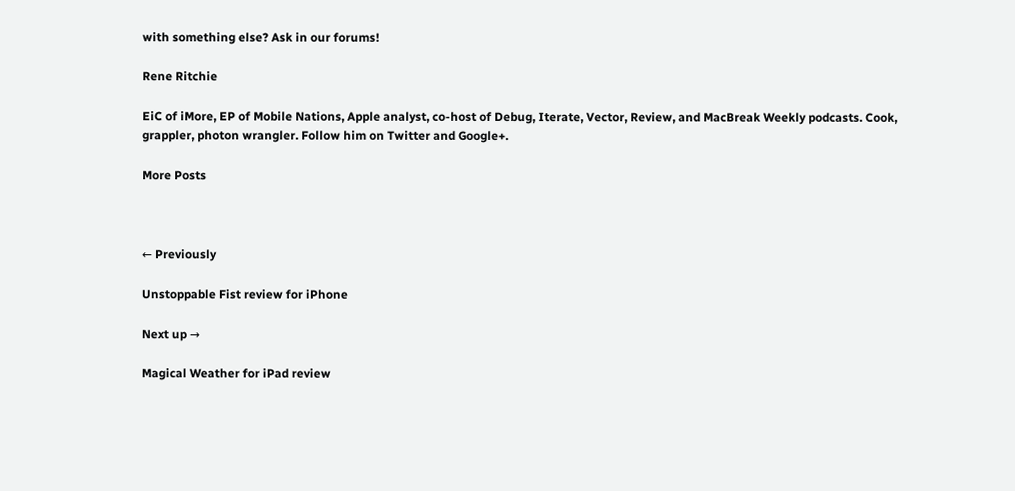with something else? Ask in our forums!

Rene Ritchie

EiC of iMore, EP of Mobile Nations, Apple analyst, co-host of Debug, Iterate, Vector, Review, and MacBreak Weekly podcasts. Cook, grappler, photon wrangler. Follow him on Twitter and Google+.

More Posts



← Previously

Unstoppable Fist review for iPhone

Next up →

Magical Weather for iPad review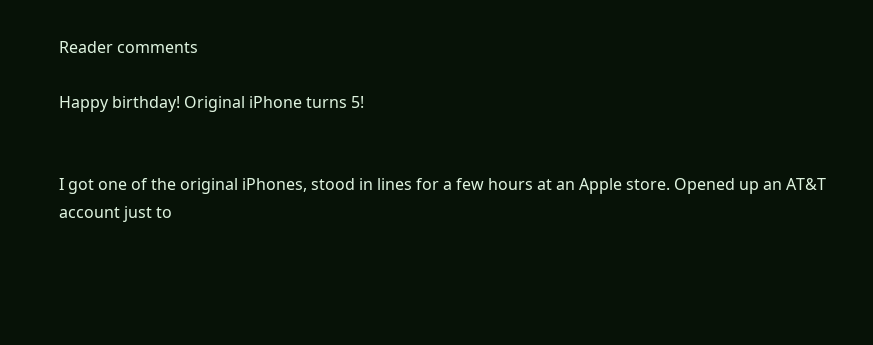Reader comments

Happy birthday! Original iPhone turns 5!


I got one of the original iPhones, stood in lines for a few hours at an Apple store. Opened up an AT&T account just to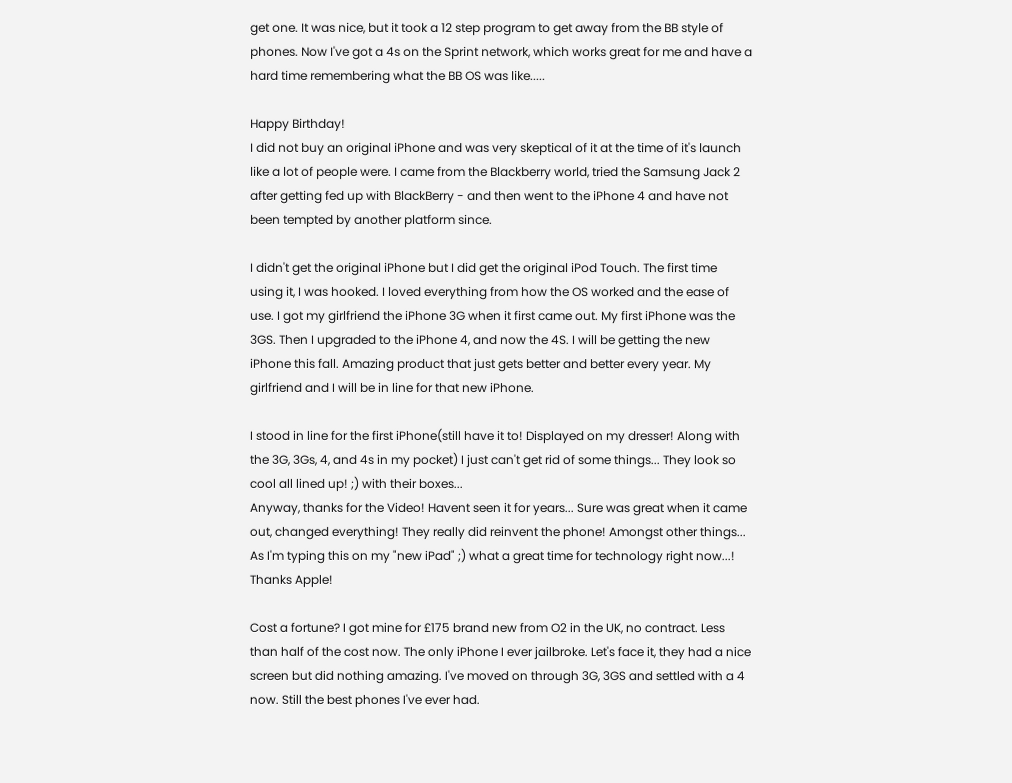get one. It was nice, but it took a 12 step program to get away from the BB style of phones. Now I've got a 4s on the Sprint network, which works great for me and have a hard time remembering what the BB OS was like.....

Happy Birthday!
I did not buy an original iPhone and was very skeptical of it at the time of it's launch like a lot of people were. I came from the Blackberry world, tried the Samsung Jack 2 after getting fed up with BlackBerry - and then went to the iPhone 4 and have not been tempted by another platform since.

I didn't get the original iPhone but I did get the original iPod Touch. The first time using it, I was hooked. I loved everything from how the OS worked and the ease of use. I got my girlfriend the iPhone 3G when it first came out. My first iPhone was the 3GS. Then I upgraded to the iPhone 4, and now the 4S. I will be getting the new iPhone this fall. Amazing product that just gets better and better every year. My girlfriend and I will be in line for that new iPhone.

I stood in line for the first iPhone(still have it to! Displayed on my dresser! Along with the 3G, 3Gs, 4, and 4s in my pocket) I just can't get rid of some things... They look so cool all lined up! ;) with their boxes...
Anyway, thanks for the Video! Havent seen it for years... Sure was great when it came out, changed everything! They really did reinvent the phone! Amongst other things... As I'm typing this on my "new iPad" ;) what a great time for technology right now...! Thanks Apple!

Cost a fortune? I got mine for £175 brand new from O2 in the UK, no contract. Less than half of the cost now. The only iPhone I ever jailbroke. Let's face it, they had a nice screen but did nothing amazing. I've moved on through 3G, 3GS and settled with a 4 now. Still the best phones I've ever had.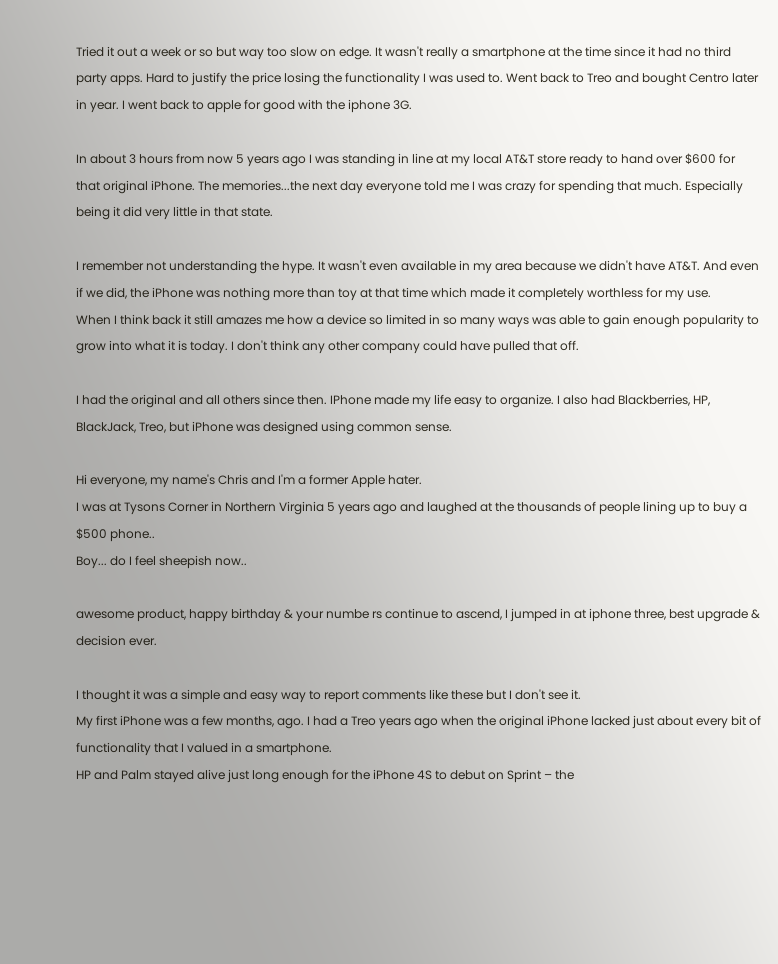Tried it out a week or so but way too slow on edge. It wasn't really a smartphone at the time since it had no third party apps. Hard to justify the price losing the functionality I was used to. Went back to Treo and bought Centro later in year. I went back to apple for good with the iphone 3G.

In about 3 hours from now 5 years ago I was standing in line at my local AT&T store ready to hand over $600 for that original iPhone. The memories...the next day everyone told me I was crazy for spending that much. Especially being it did very little in that state.

I remember not understanding the hype. It wasn't even available in my area because we didn't have AT&T. And even if we did, the iPhone was nothing more than toy at that time which made it completely worthless for my use.
When I think back it still amazes me how a device so limited in so many ways was able to gain enough popularity to grow into what it is today. I don't think any other company could have pulled that off.

I had the original and all others since then. IPhone made my life easy to organize. I also had Blackberries, HP, BlackJack, Treo, but iPhone was designed using common sense.

Hi everyone, my name's Chris and I'm a former Apple hater.
I was at Tysons Corner in Northern Virginia 5 years ago and laughed at the thousands of people lining up to buy a $500 phone..
Boy... do I feel sheepish now..

awesome product, happy birthday & your numbe rs continue to ascend, I jumped in at iphone three, best upgrade & decision ever.

I thought it was a simple and easy way to report comments like these but I don't see it.
My first iPhone was a few months, ago. I had a Treo years ago when the original iPhone lacked just about every bit of functionality that I valued in a smartphone.
HP and Palm stayed alive just long enough for the iPhone 4S to debut on Sprint – the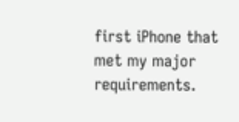first iPhone that met my major requirements.